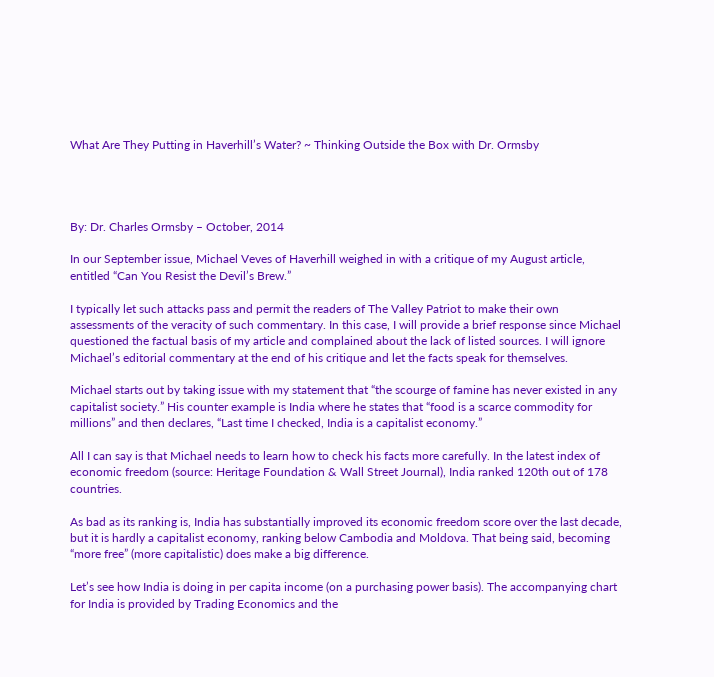What Are They Putting in Haverhill’s Water? ~ Thinking Outside the Box with Dr. Ormsby




By: Dr. Charles Ormsby – October, 2014

In our September issue, Michael Veves of Haverhill weighed in with a critique of my August article, entitled “Can You Resist the Devil’s Brew.”

I typically let such attacks pass and permit the readers of The Valley Patriot to make their own assessments of the veracity of such commentary. In this case, I will provide a brief response since Michael questioned the factual basis of my article and complained about the lack of listed sources. I will ignore Michael’s editorial commentary at the end of his critique and let the facts speak for themselves.

Michael starts out by taking issue with my statement that “the scourge of famine has never existed in any capitalist society.” His counter example is India where he states that “food is a scarce commodity for millions” and then declares, “Last time I checked, India is a capitalist economy.”

All I can say is that Michael needs to learn how to check his facts more carefully. In the latest index of economic freedom (source: Heritage Foundation & Wall Street Journal), India ranked 120th out of 178 countries.

As bad as its ranking is, India has substantially improved its economic freedom score over the last decade, but it is hardly a capitalist economy, ranking below Cambodia and Moldova. That being said, becoming “more free” (more capitalistic) does make a big difference.

Let’s see how India is doing in per capita income (on a purchasing power basis). The accompanying chart for India is provided by Trading Economics and the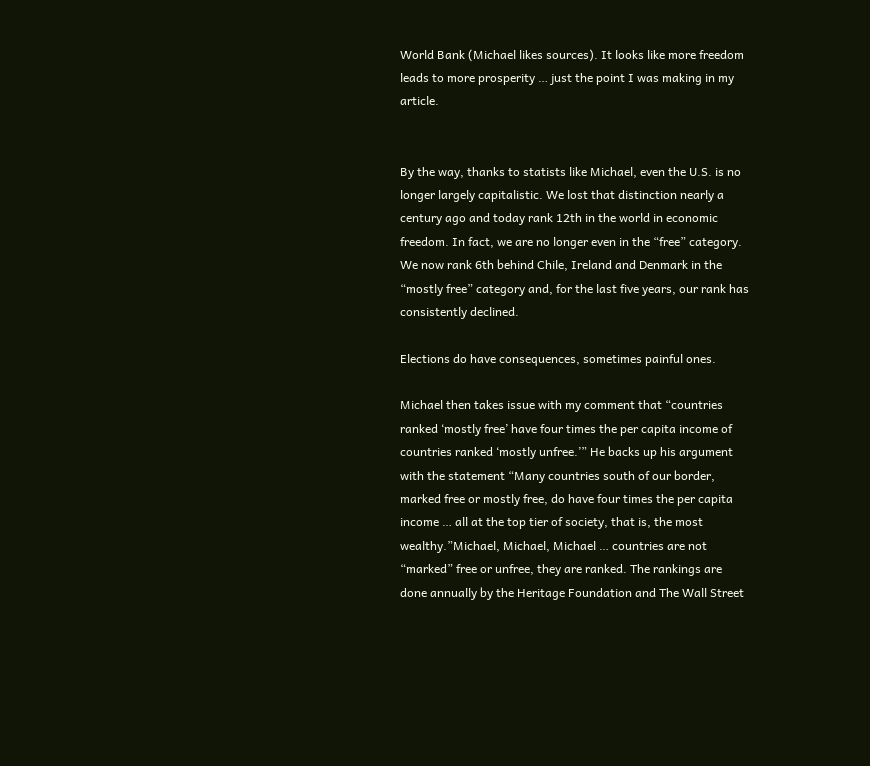World Bank (Michael likes sources). It looks like more freedom leads to more prosperity … just the point I was making in my article.


By the way, thanks to statists like Michael, even the U.S. is no longer largely capitalistic. We lost that distinction nearly a century ago and today rank 12th in the world in economic freedom. In fact, we are no longer even in the “free” category. We now rank 6th behind Chile, Ireland and Denmark in the “mostly free” category and, for the last five years, our rank has consistently declined.

Elections do have consequences, sometimes painful ones.

Michael then takes issue with my comment that “countries ranked ‘mostly free’ have four times the per capita income of countries ranked ‘mostly unfree.’” He backs up his argument with the statement “Many countries south of our border, marked free or mostly free, do have four times the per capita income … all at the top tier of society, that is, the most wealthy.”Michael, Michael, Michael … countries are not “marked” free or unfree, they are ranked. The rankings are done annually by the Heritage Foundation and The Wall Street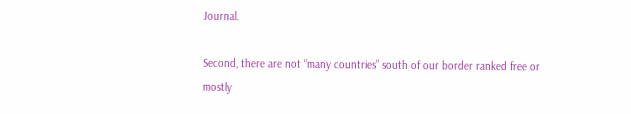Journal.

Second, there are not “many countries” south of our border ranked free or mostly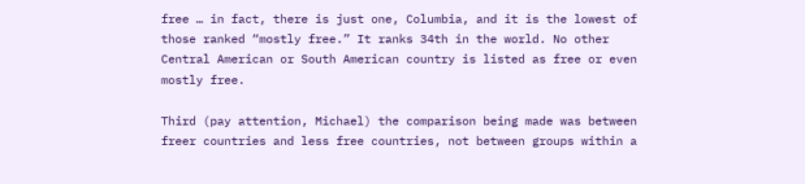free … in fact, there is just one, Columbia, and it is the lowest of those ranked “mostly free.” It ranks 34th in the world. No other Central American or South American country is listed as free or even mostly free.

Third (pay attention, Michael) the comparison being made was between freer countries and less free countries, not between groups within a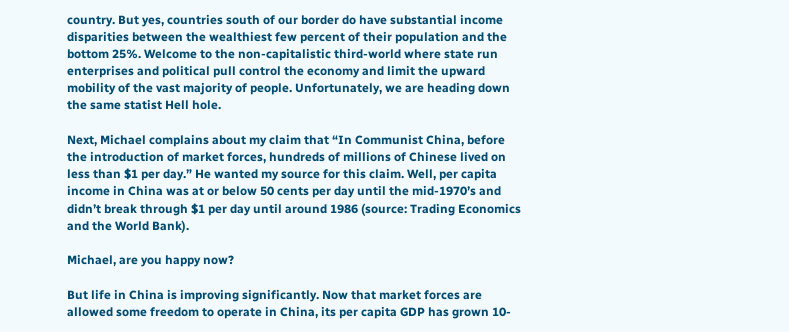country. But yes, countries south of our border do have substantial income disparities between the wealthiest few percent of their population and the bottom 25%. Welcome to the non-capitalistic third-world where state run enterprises and political pull control the economy and limit the upward mobility of the vast majority of people. Unfortunately, we are heading down the same statist Hell hole.

Next, Michael complains about my claim that “In Communist China, before the introduction of market forces, hundreds of millions of Chinese lived on less than $1 per day.” He wanted my source for this claim. Well, per capita income in China was at or below 50 cents per day until the mid-1970’s and didn’t break through $1 per day until around 1986 (source: Trading Economics and the World Bank).

Michael, are you happy now?

But life in China is improving significantly. Now that market forces are allowed some freedom to operate in China, its per capita GDP has grown 10-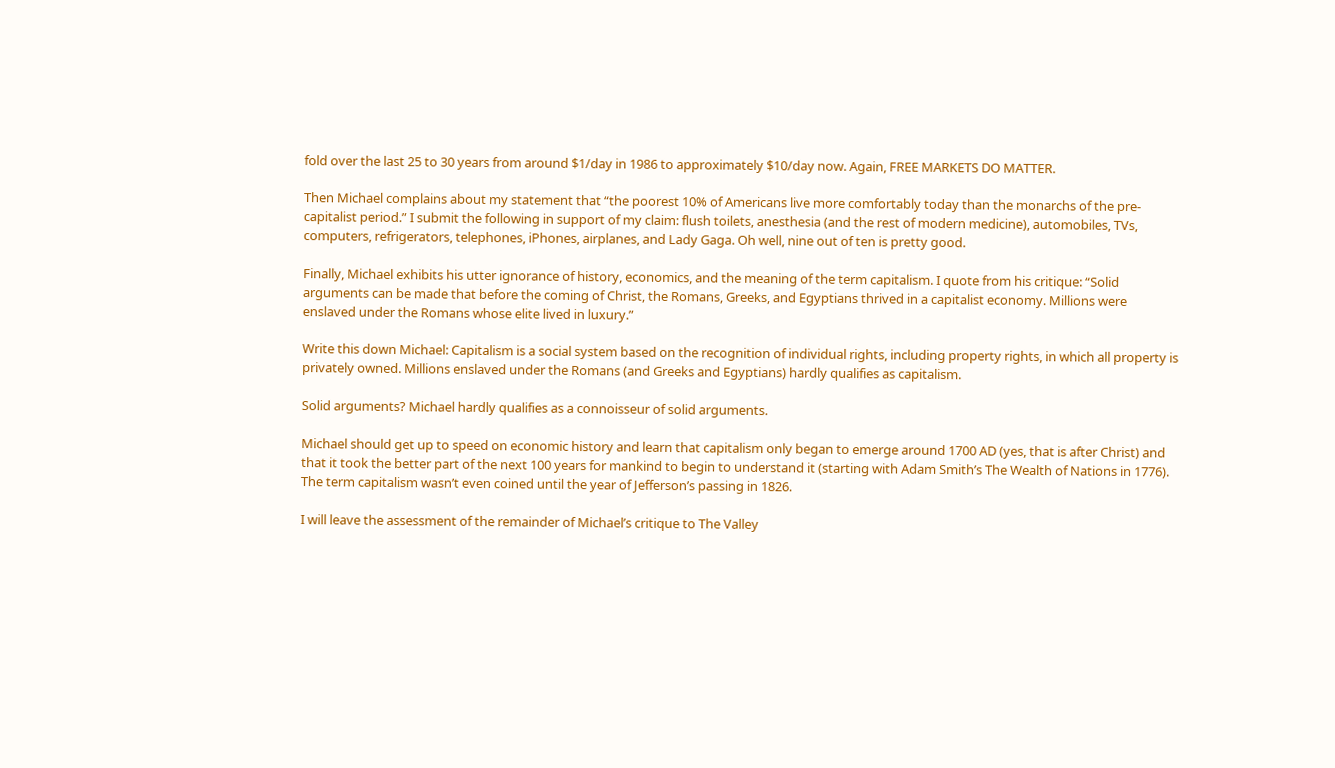fold over the last 25 to 30 years from around $1/day in 1986 to approximately $10/day now. Again, FREE MARKETS DO MATTER.

Then Michael complains about my statement that “the poorest 10% of Americans live more comfortably today than the monarchs of the pre-capitalist period.” I submit the following in support of my claim: flush toilets, anesthesia (and the rest of modern medicine), automobiles, TVs, computers, refrigerators, telephones, iPhones, airplanes, and Lady Gaga. Oh well, nine out of ten is pretty good.

Finally, Michael exhibits his utter ignorance of history, economics, and the meaning of the term capitalism. I quote from his critique: “Solid arguments can be made that before the coming of Christ, the Romans, Greeks, and Egyptians thrived in a capitalist economy. Millions were enslaved under the Romans whose elite lived in luxury.”

Write this down Michael: Capitalism is a social system based on the recognition of individual rights, including property rights, in which all property is privately owned. Millions enslaved under the Romans (and Greeks and Egyptians) hardly qualifies as capitalism.

Solid arguments? Michael hardly qualifies as a connoisseur of solid arguments.

Michael should get up to speed on economic history and learn that capitalism only began to emerge around 1700 AD (yes, that is after Christ) and that it took the better part of the next 100 years for mankind to begin to understand it (starting with Adam Smith’s The Wealth of Nations in 1776). The term capitalism wasn’t even coined until the year of Jefferson’s passing in 1826.

I will leave the assessment of the remainder of Michael’s critique to The Valley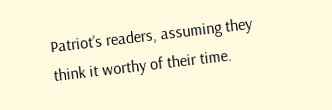Patriot’s readers, assuming they think it worthy of their time.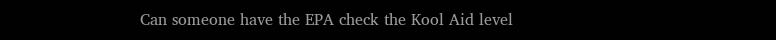Can someone have the EPA check the Kool Aid level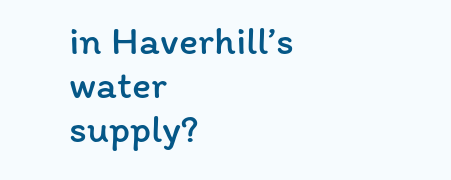in Haverhill’s water supply?